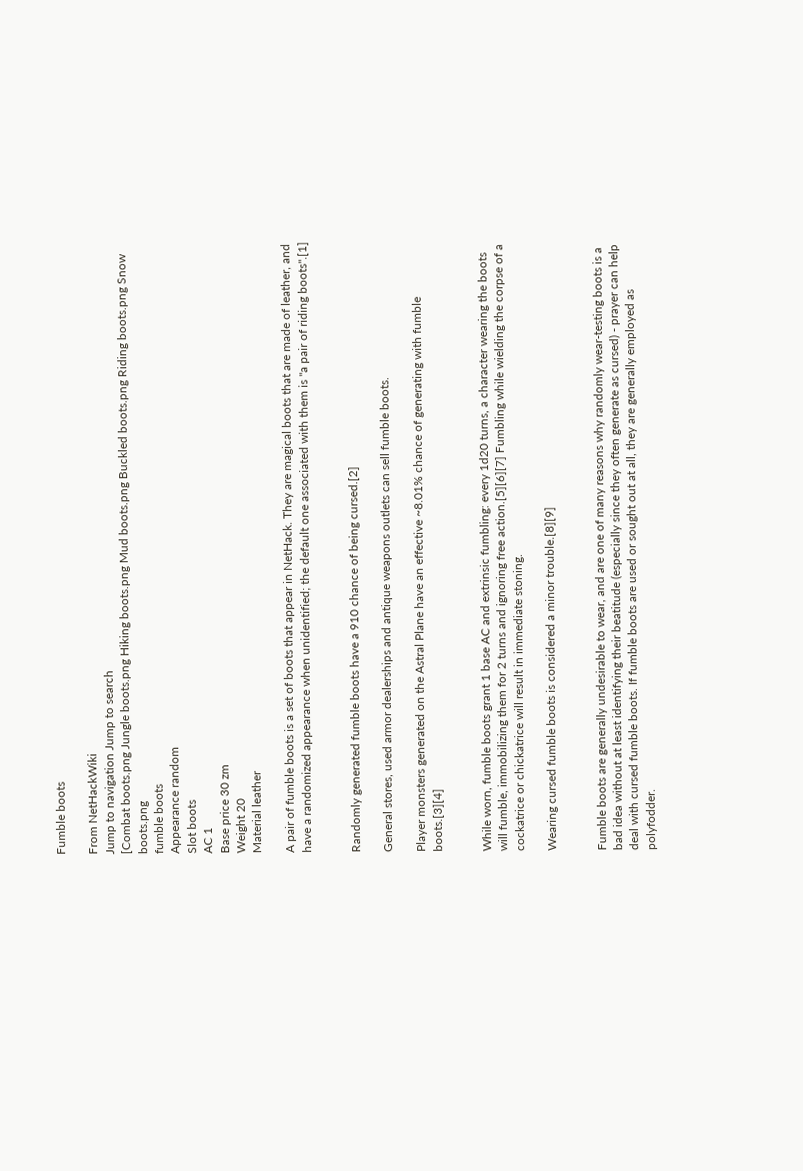Fumble boots

From NetHackWiki
Jump to navigation Jump to search
[Combat boots.png Jungle boots.png Hiking boots.png Mud boots.png Buckled boots.png Riding boots.png Snow boots.png
fumble boots
Appearance random
Slot boots
AC 1
Base price 30 zm
Weight 20
Material leather

A pair of fumble boots is a set of boots that appear in NetHack. They are magical boots that are made of leather, and have a randomized appearance when unidentified; the default one associated with them is "a pair of riding boots".[1]


Randomly generated fumble boots have a 910 chance of being cursed.[2]

General stores, used armor dealerships and antique weapons outlets can sell fumble boots.

Player monsters generated on the Astral Plane have an effective ~8.01% chance of generating with fumble boots.[3][4]


While worn, fumble boots grant 1 base AC and extrinsic fumbling: every 1d20 turns, a character wearing the boots will fumble, immobilizing them for 2 turns and ignoring free action.[5][6][7] Fumbling while wielding the corpse of a cockatrice or chickatrice will result in immediate stoning.

Wearing cursed fumble boots is considered a minor trouble.[8][9]


Fumble boots are generally undesirable to wear, and are one of many reasons why randomly wear-testing boots is a bad idea without at least identifying their beatitude (especially since they often generate as cursed) - prayer can help deal with cursed fumble boots. If fumble boots are used or sought out at all, they are generally employed as polyfodder.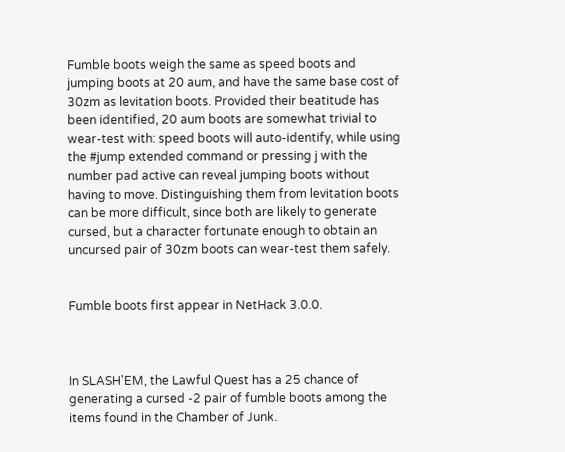Fumble boots weigh the same as speed boots and jumping boots at 20 aum, and have the same base cost of 30zm as levitation boots. Provided their beatitude has been identified, 20 aum boots are somewhat trivial to wear-test with: speed boots will auto-identify, while using the #jump extended command or pressing j with the number pad active can reveal jumping boots without having to move. Distinguishing them from levitation boots can be more difficult, since both are likely to generate cursed, but a character fortunate enough to obtain an uncursed pair of 30zm boots can wear-test them safely.


Fumble boots first appear in NetHack 3.0.0.



In SLASH'EM, the Lawful Quest has a 25 chance of generating a cursed -2 pair of fumble boots among the items found in the Chamber of Junk.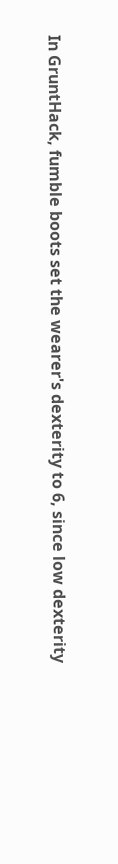In GruntHack, fumble boots set the wearer's dexterity to 6, since low dexterity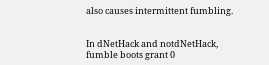also causes intermittent fumbling.


In dNetHack and notdNetHack, fumble boots grant 0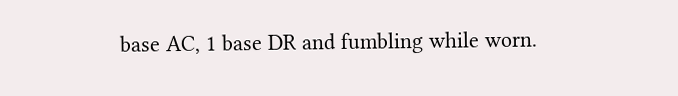base AC, 1 base DR and fumbling while worn.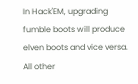In Hack'EM, upgrading fumble boots will produce elven boots and vice versa. All other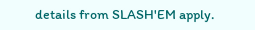details from SLASH'EM apply.